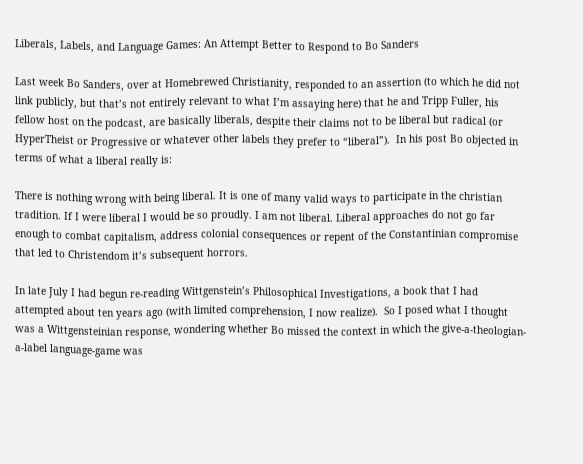Liberals, Labels, and Language Games: An Attempt Better to Respond to Bo Sanders

Last week Bo Sanders, over at Homebrewed Christianity, responded to an assertion (to which he did not link publicly, but that’s not entirely relevant to what I’m assaying here) that he and Tripp Fuller, his fellow host on the podcast, are basically liberals, despite their claims not to be liberal but radical (or HyperTheist or Progressive or whatever other labels they prefer to “liberal”).  In his post Bo objected in terms of what a liberal really is:

There is nothing wrong with being liberal. It is one of many valid ways to participate in the christian tradition. If I were liberal I would be so proudly. I am not liberal. Liberal approaches do not go far enough to combat capitalism, address colonial consequences or repent of the Constantinian compromise that led to Christendom it’s subsequent horrors.

In late July I had begun re-reading Wittgenstein’s Philosophical Investigations, a book that I had attempted about ten years ago (with limited comprehension, I now realize).  So I posed what I thought was a Wittgensteinian response, wondering whether Bo missed the context in which the give-a-theologian-a-label language-game was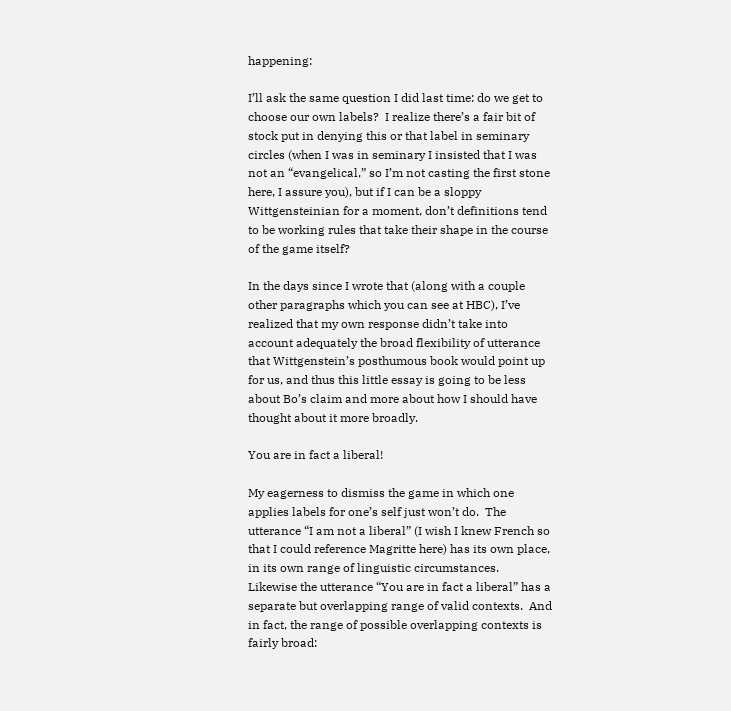happening:

I’ll ask the same question I did last time: do we get to choose our own labels?  I realize there’s a fair bit of stock put in denying this or that label in seminary circles (when I was in seminary I insisted that I was not an “evangelical,” so I’m not casting the first stone here, I assure you), but if I can be a sloppy Wittgensteinian for a moment, don’t definitions tend to be working rules that take their shape in the course of the game itself?

In the days since I wrote that (along with a couple other paragraphs which you can see at HBC), I’ve realized that my own response didn’t take into account adequately the broad flexibility of utterance that Wittgenstein’s posthumous book would point up for us, and thus this little essay is going to be less about Bo’s claim and more about how I should have thought about it more broadly.

You are in fact a liberal!

My eagerness to dismiss the game in which one applies labels for one’s self just won’t do.  The utterance “I am not a liberal” (I wish I knew French so that I could reference Magritte here) has its own place, in its own range of linguistic circumstances.  Likewise the utterance “You are in fact a liberal” has a separate but overlapping range of valid contexts.  And in fact, the range of possible overlapping contexts is fairly broad: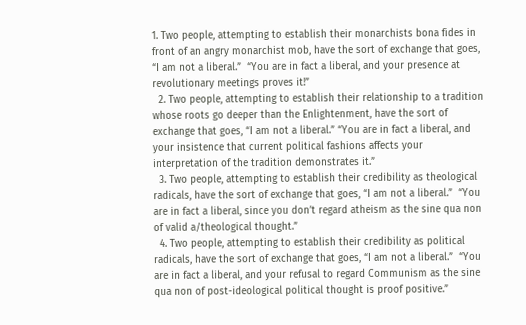1. Two people, attempting to establish their monarchists bona fides in front of an angry monarchist mob, have the sort of exchange that goes, “I am not a liberal.”  “You are in fact a liberal, and your presence at revolutionary meetings proves it!”
  2. Two people, attempting to establish their relationship to a tradition whose roots go deeper than the Enlightenment, have the sort of exchange that goes, “I am not a liberal.” “You are in fact a liberal, and your insistence that current political fashions affects your interpretation of the tradition demonstrates it.”
  3. Two people, attempting to establish their credibility as theological radicals, have the sort of exchange that goes, “I am not a liberal.”  “You are in fact a liberal, since you don’t regard atheism as the sine qua non of valid a/theological thought.”
  4. Two people, attempting to establish their credibility as political radicals, have the sort of exchange that goes, “I am not a liberal.”  “You are in fact a liberal, and your refusal to regard Communism as the sine qua non of post-ideological political thought is proof positive.”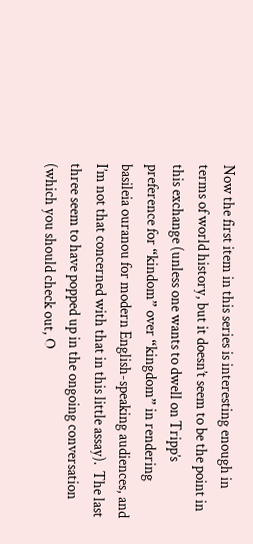Now the first item in this series is interesting enough in terms of world history, but it doesn’t seem to be the point in this exchange (unless one wants to dwell on Tripp’s preference for “kindom” over “kingdom” in rendering basileia ouranou for modern English-speaking audiences, and I’m not that concerned with that in this little assay).  The last three seem to have popped up in the ongoing conversation (which you should check out, O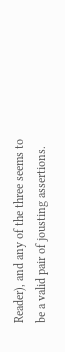Reader), and any of the three seems to be a valid pair of jousting assertions.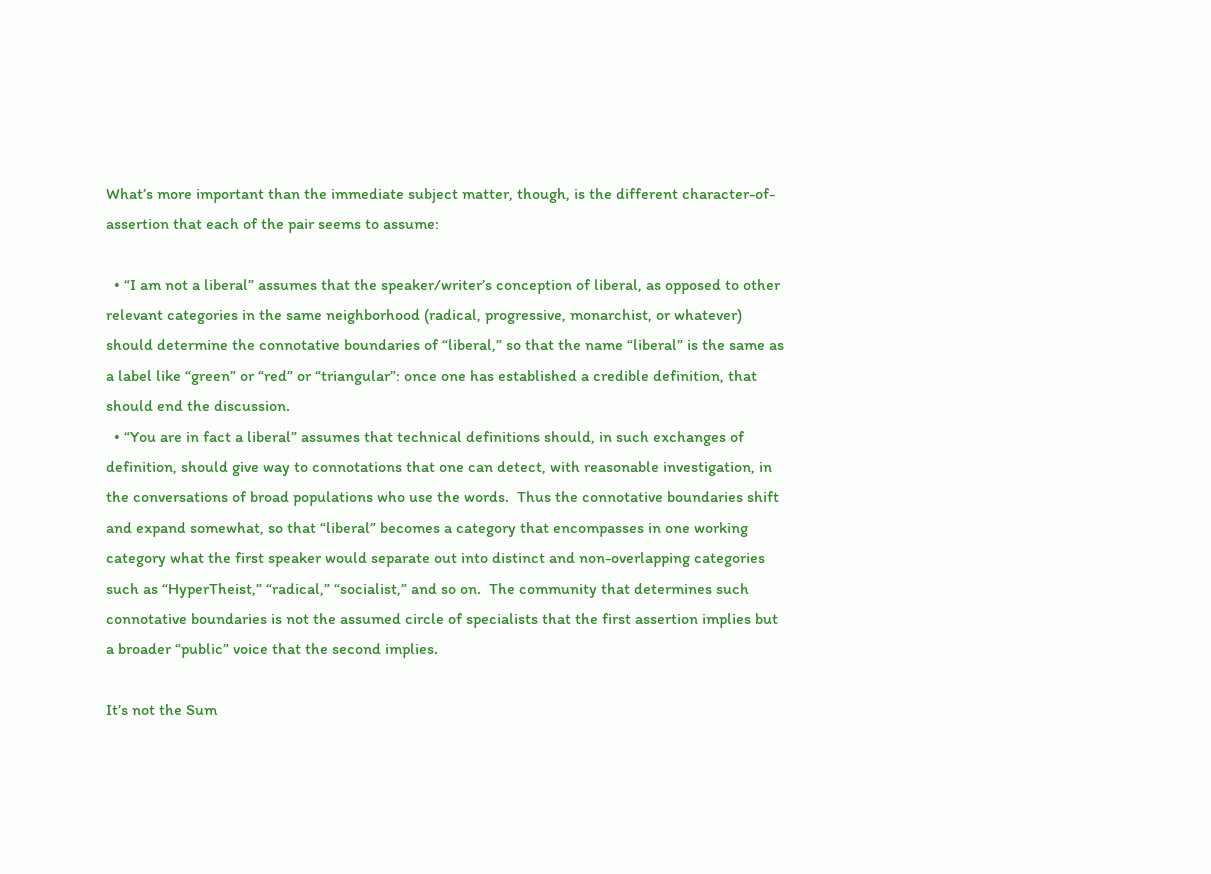What’s more important than the immediate subject matter, though, is the different character-of-assertion that each of the pair seems to assume:

  • “I am not a liberal” assumes that the speaker/writer’s conception of liberal, as opposed to other relevant categories in the same neighborhood (radical, progressive, monarchist, or whatever) should determine the connotative boundaries of “liberal,” so that the name “liberal” is the same as a label like “green” or “red” or “triangular”: once one has established a credible definition, that should end the discussion.
  • “You are in fact a liberal” assumes that technical definitions should, in such exchanges of definition, should give way to connotations that one can detect, with reasonable investigation, in the conversations of broad populations who use the words.  Thus the connotative boundaries shift and expand somewhat, so that “liberal” becomes a category that encompasses in one working category what the first speaker would separate out into distinct and non-overlapping categories such as “HyperTheist,” “radical,” “socialist,” and so on.  The community that determines such connotative boundaries is not the assumed circle of specialists that the first assertion implies but a broader “public” voice that the second implies.

It’s not the Sum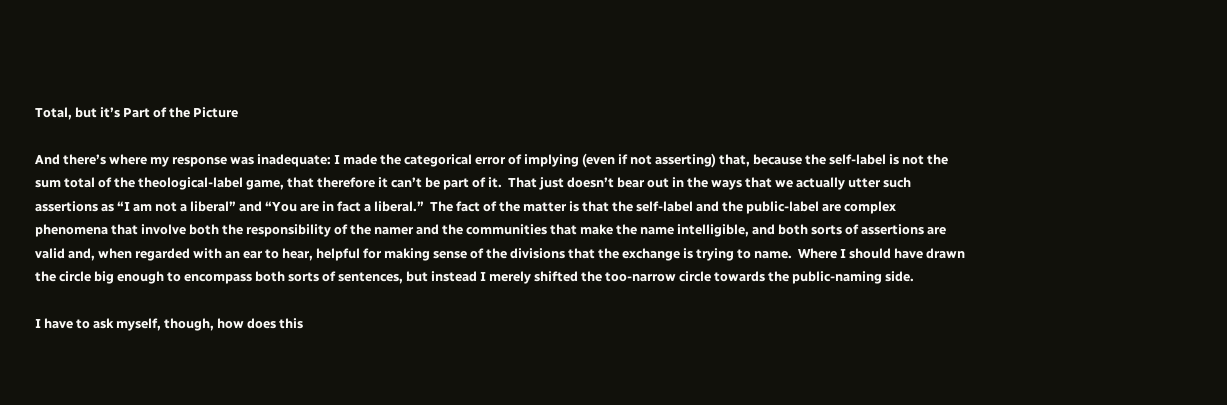Total, but it’s Part of the Picture

And there’s where my response was inadequate: I made the categorical error of implying (even if not asserting) that, because the self-label is not the sum total of the theological-label game, that therefore it can’t be part of it.  That just doesn’t bear out in the ways that we actually utter such assertions as “I am not a liberal” and “You are in fact a liberal.”  The fact of the matter is that the self-label and the public-label are complex phenomena that involve both the responsibility of the namer and the communities that make the name intelligible, and both sorts of assertions are valid and, when regarded with an ear to hear, helpful for making sense of the divisions that the exchange is trying to name.  Where I should have drawn the circle big enough to encompass both sorts of sentences, but instead I merely shifted the too-narrow circle towards the public-naming side.

I have to ask myself, though, how does this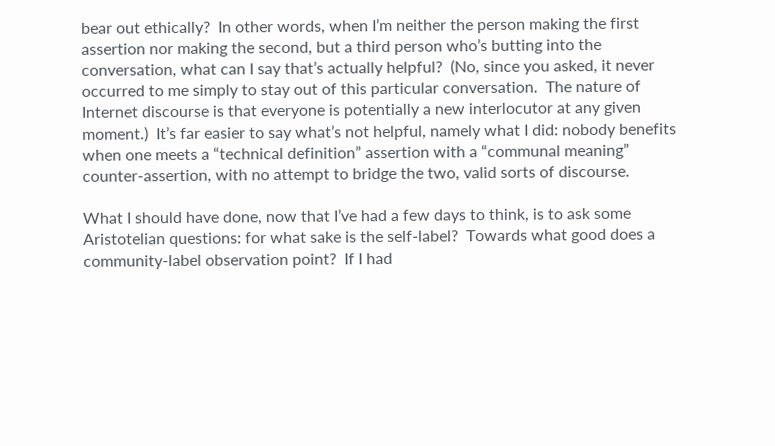bear out ethically?  In other words, when I’m neither the person making the first assertion nor making the second, but a third person who’s butting into the conversation, what can I say that’s actually helpful?  (No, since you asked, it never occurred to me simply to stay out of this particular conversation.  The nature of Internet discourse is that everyone is potentially a new interlocutor at any given moment.)  It’s far easier to say what’s not helpful, namely what I did: nobody benefits when one meets a “technical definition” assertion with a “communal meaning” counter-assertion, with no attempt to bridge the two, valid sorts of discourse.

What I should have done, now that I’ve had a few days to think, is to ask some Aristotelian questions: for what sake is the self-label?  Towards what good does a community-label observation point?  If I had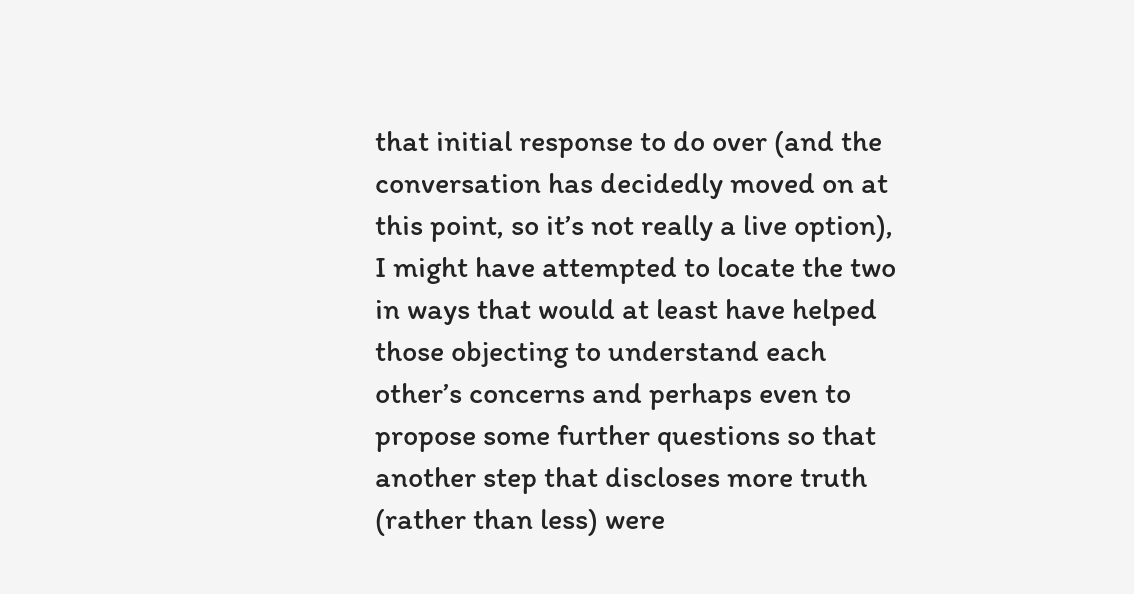that initial response to do over (and the conversation has decidedly moved on at this point, so it’s not really a live option), I might have attempted to locate the two in ways that would at least have helped those objecting to understand each other’s concerns and perhaps even to propose some further questions so that another step that discloses more truth (rather than less) were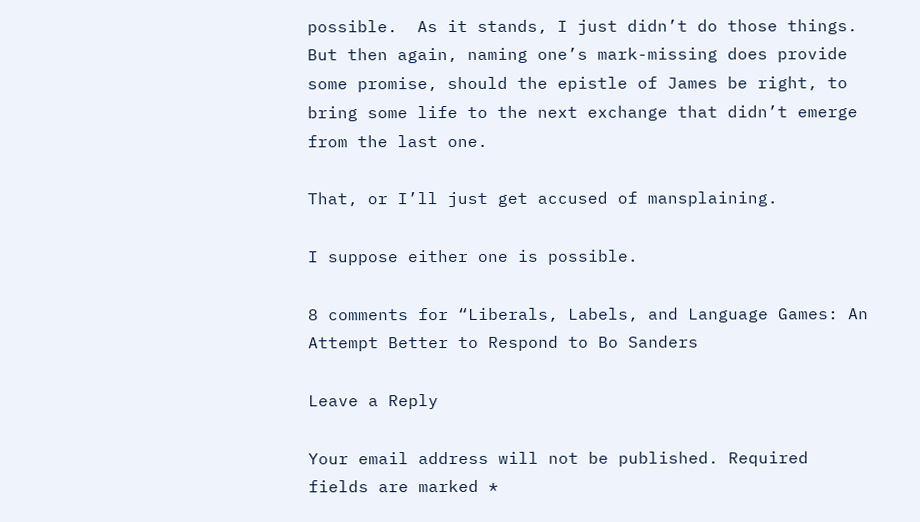possible.  As it stands, I just didn’t do those things.  But then again, naming one’s mark-missing does provide some promise, should the epistle of James be right, to bring some life to the next exchange that didn’t emerge from the last one.

That, or I’ll just get accused of mansplaining.

I suppose either one is possible.

8 comments for “Liberals, Labels, and Language Games: An Attempt Better to Respond to Bo Sanders

Leave a Reply

Your email address will not be published. Required fields are marked *